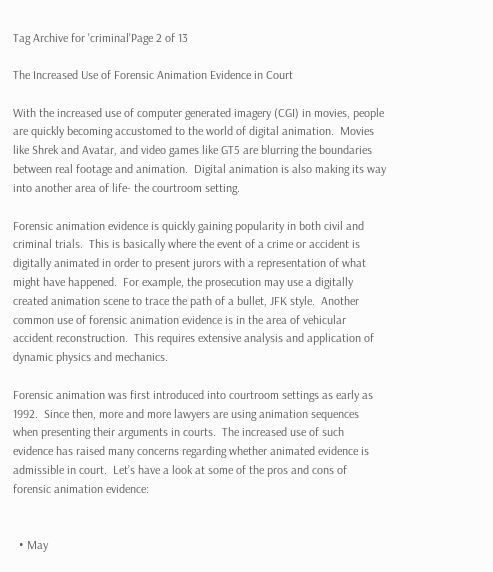Tag Archive for 'criminal'Page 2 of 13

The Increased Use of Forensic Animation Evidence in Court

With the increased use of computer generated imagery (CGI) in movies, people are quickly becoming accustomed to the world of digital animation.  Movies like Shrek and Avatar, and video games like GT5 are blurring the boundaries between real footage and animation.  Digital animation is also making its way into another area of life- the courtroom setting.

Forensic animation evidence is quickly gaining popularity in both civil and criminal trials.  This is basically where the event of a crime or accident is digitally animated in order to present jurors with a representation of what might have happened.  For example, the prosecution may use a digitally created animation scene to trace the path of a bullet, JFK style.  Another common use of forensic animation evidence is in the area of vehicular accident reconstruction.  This requires extensive analysis and application of dynamic physics and mechanics.

Forensic animation was first introduced into courtroom settings as early as 1992.  Since then, more and more lawyers are using animation sequences when presenting their arguments in courts.  The increased use of such evidence has raised many concerns regarding whether animated evidence is admissible in court.  Let’s have a look at some of the pros and cons of forensic animation evidence:


  • May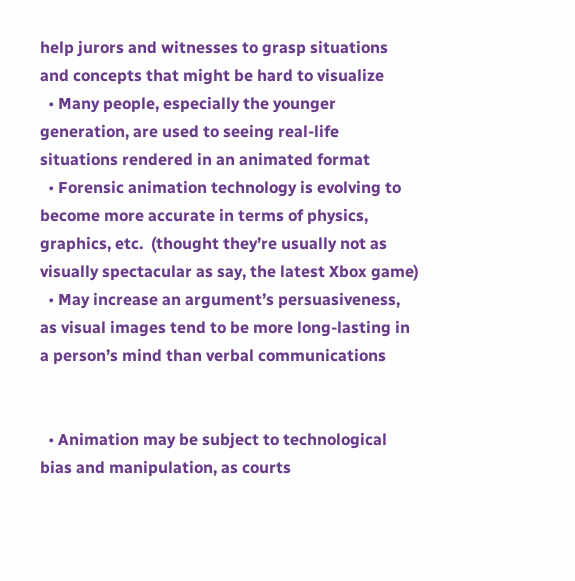help jurors and witnesses to grasp situations and concepts that might be hard to visualize
  • Many people, especially the younger generation, are used to seeing real-life situations rendered in an animated format
  • Forensic animation technology is evolving to become more accurate in terms of physics, graphics, etc.  (thought they’re usually not as visually spectacular as say, the latest Xbox game)
  • May increase an argument’s persuasiveness, as visual images tend to be more long-lasting in a person’s mind than verbal communications


  • Animation may be subject to technological bias and manipulation, as courts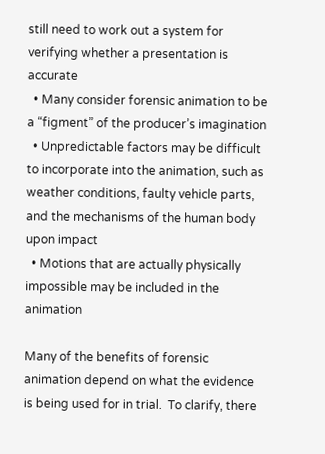still need to work out a system for verifying whether a presentation is accurate
  • Many consider forensic animation to be a “figment” of the producer’s imagination
  • Unpredictable factors may be difficult to incorporate into the animation, such as weather conditions, faulty vehicle parts, and the mechanisms of the human body upon impact
  • Motions that are actually physically impossible may be included in the animation

Many of the benefits of forensic animation depend on what the evidence is being used for in trial.  To clarify, there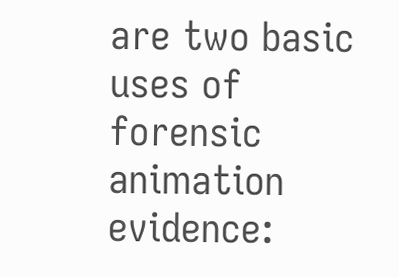are two basic uses of forensic animation evidence: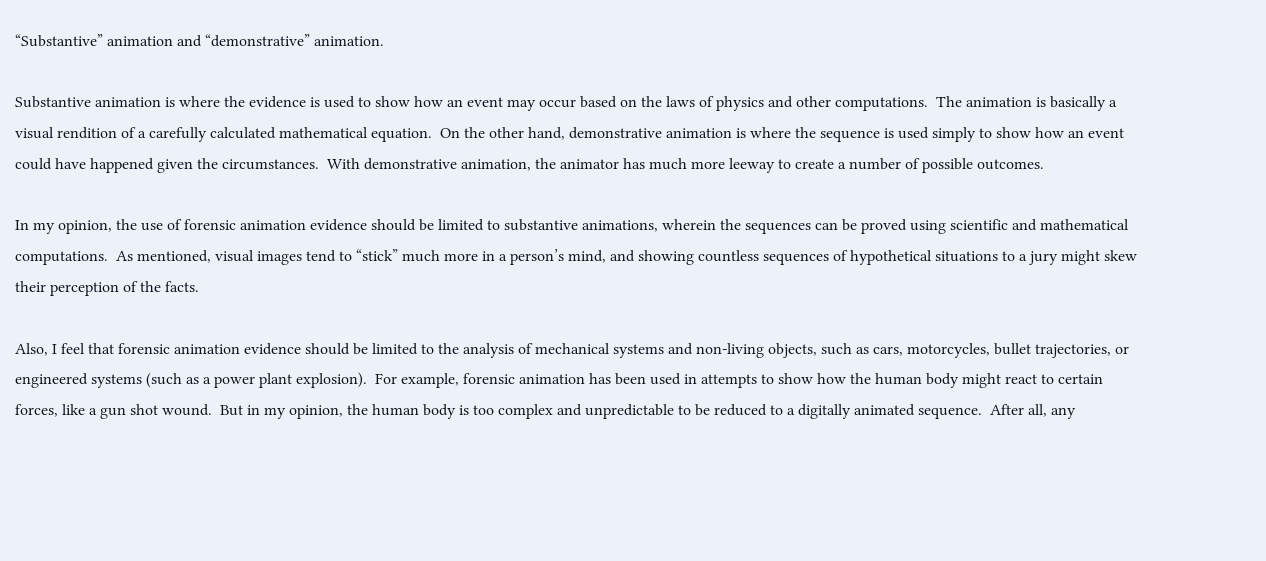“Substantive” animation and “demonstrative” animation.

Substantive animation is where the evidence is used to show how an event may occur based on the laws of physics and other computations.  The animation is basically a visual rendition of a carefully calculated mathematical equation.  On the other hand, demonstrative animation is where the sequence is used simply to show how an event could have happened given the circumstances.  With demonstrative animation, the animator has much more leeway to create a number of possible outcomes.

In my opinion, the use of forensic animation evidence should be limited to substantive animations, wherein the sequences can be proved using scientific and mathematical computations.  As mentioned, visual images tend to “stick” much more in a person’s mind, and showing countless sequences of hypothetical situations to a jury might skew their perception of the facts.

Also, I feel that forensic animation evidence should be limited to the analysis of mechanical systems and non-living objects, such as cars, motorcycles, bullet trajectories, or engineered systems (such as a power plant explosion).  For example, forensic animation has been used in attempts to show how the human body might react to certain forces, like a gun shot wound.  But in my opinion, the human body is too complex and unpredictable to be reduced to a digitally animated sequence.  After all, any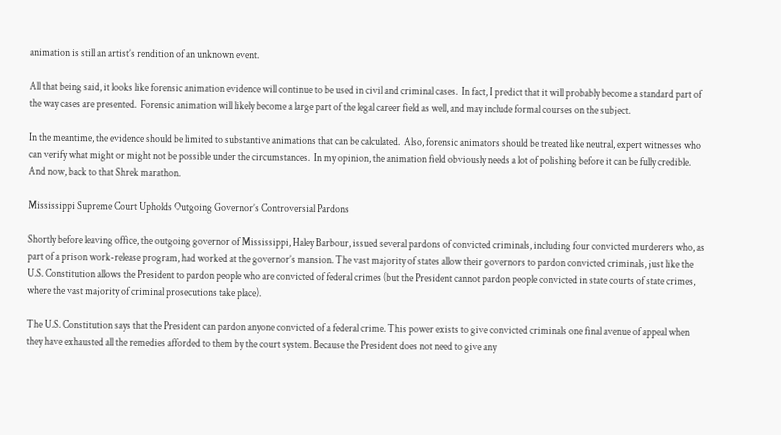animation is still an artist’s rendition of an unknown event.

All that being said, it looks like forensic animation evidence will continue to be used in civil and criminal cases.  In fact, I predict that it will probably become a standard part of the way cases are presented.  Forensic animation will likely become a large part of the legal career field as well, and may include formal courses on the subject.

In the meantime, the evidence should be limited to substantive animations that can be calculated.  Also, forensic animators should be treated like neutral, expert witnesses who can verify what might or might not be possible under the circumstances.  In my opinion, the animation field obviously needs a lot of polishing before it can be fully credible.  And now, back to that Shrek marathon.

Mississippi Supreme Court Upholds Outgoing Governor’s Controversial Pardons

Shortly before leaving office, the outgoing governor of Mississippi, Haley Barbour, issued several pardons of convicted criminals, including four convicted murderers who, as part of a prison work-release program, had worked at the governor’s mansion. The vast majority of states allow their governors to pardon convicted criminals, just like the U.S. Constitution allows the President to pardon people who are convicted of federal crimes (but the President cannot pardon people convicted in state courts of state crimes, where the vast majority of criminal prosecutions take place).

The U.S. Constitution says that the President can pardon anyone convicted of a federal crime. This power exists to give convicted criminals one final avenue of appeal when they have exhausted all the remedies afforded to them by the court system. Because the President does not need to give any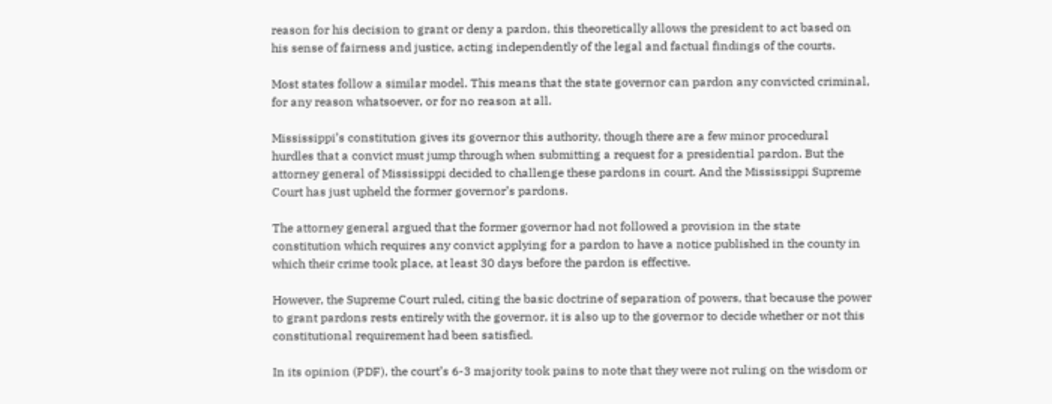reason for his decision to grant or deny a pardon, this theoretically allows the president to act based on his sense of fairness and justice, acting independently of the legal and factual findings of the courts.

Most states follow a similar model. This means that the state governor can pardon any convicted criminal, for any reason whatsoever, or for no reason at all.

Mississippi’s constitution gives its governor this authority, though there are a few minor procedural hurdles that a convict must jump through when submitting a request for a presidential pardon. But the attorney general of Mississippi decided to challenge these pardons in court. And the Mississippi Supreme Court has just upheld the former governor’s pardons.

The attorney general argued that the former governor had not followed a provision in the state constitution which requires any convict applying for a pardon to have a notice published in the county in which their crime took place, at least 30 days before the pardon is effective.

However, the Supreme Court ruled, citing the basic doctrine of separation of powers, that because the power to grant pardons rests entirely with the governor, it is also up to the governor to decide whether or not this constitutional requirement had been satisfied.

In its opinion (PDF), the court’s 6-3 majority took pains to note that they were not ruling on the wisdom or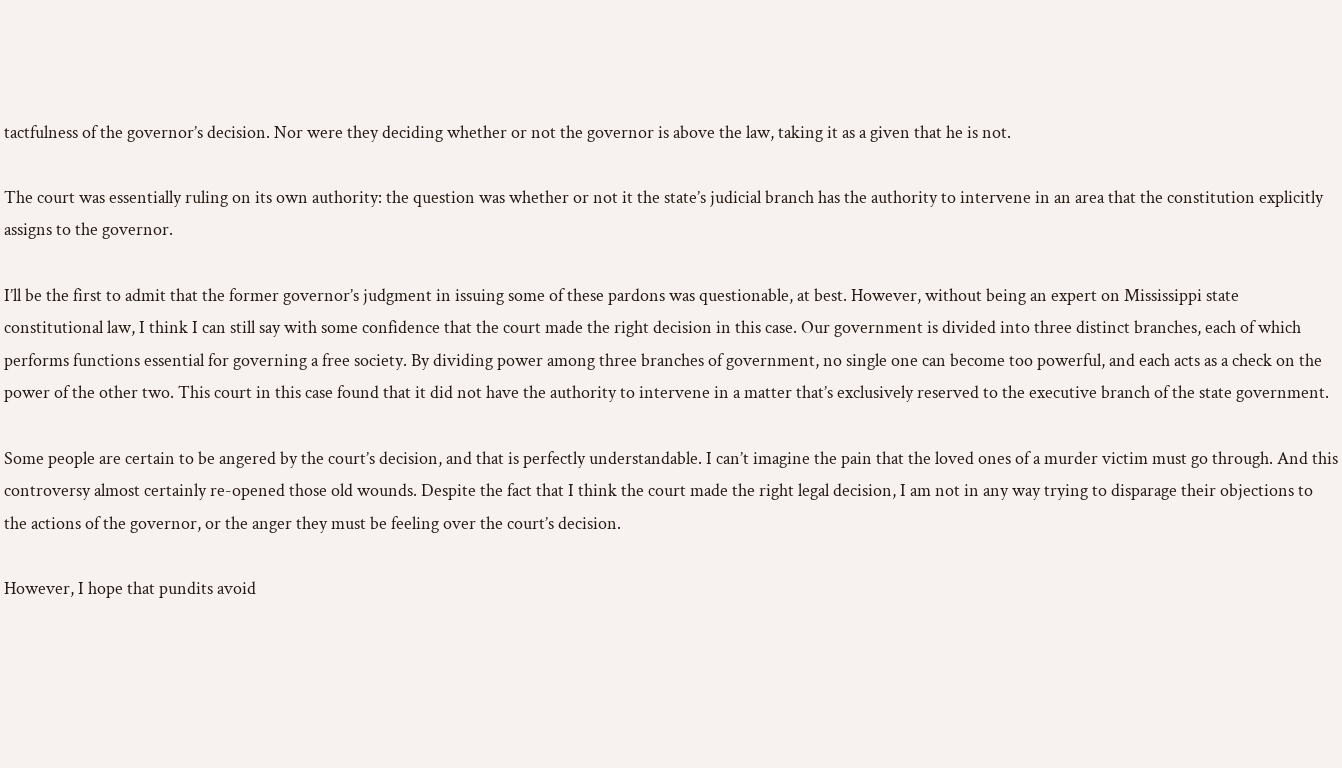tactfulness of the governor’s decision. Nor were they deciding whether or not the governor is above the law, taking it as a given that he is not.

The court was essentially ruling on its own authority: the question was whether or not it the state’s judicial branch has the authority to intervene in an area that the constitution explicitly assigns to the governor.

I’ll be the first to admit that the former governor’s judgment in issuing some of these pardons was questionable, at best. However, without being an expert on Mississippi state constitutional law, I think I can still say with some confidence that the court made the right decision in this case. Our government is divided into three distinct branches, each of which performs functions essential for governing a free society. By dividing power among three branches of government, no single one can become too powerful, and each acts as a check on the power of the other two. This court in this case found that it did not have the authority to intervene in a matter that’s exclusively reserved to the executive branch of the state government.

Some people are certain to be angered by the court’s decision, and that is perfectly understandable. I can’t imagine the pain that the loved ones of a murder victim must go through. And this controversy almost certainly re-opened those old wounds. Despite the fact that I think the court made the right legal decision, I am not in any way trying to disparage their objections to the actions of the governor, or the anger they must be feeling over the court’s decision.

However, I hope that pundits avoid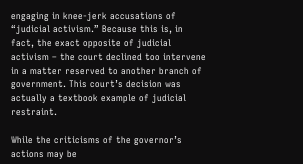engaging in knee-jerk accusations of “judicial activism.” Because this is, in fact, the exact opposite of judicial activism – the court declined too intervene in a matter reserved to another branch of government. This court’s decision was actually a textbook example of judicial restraint.

While the criticisms of the governor’s actions may be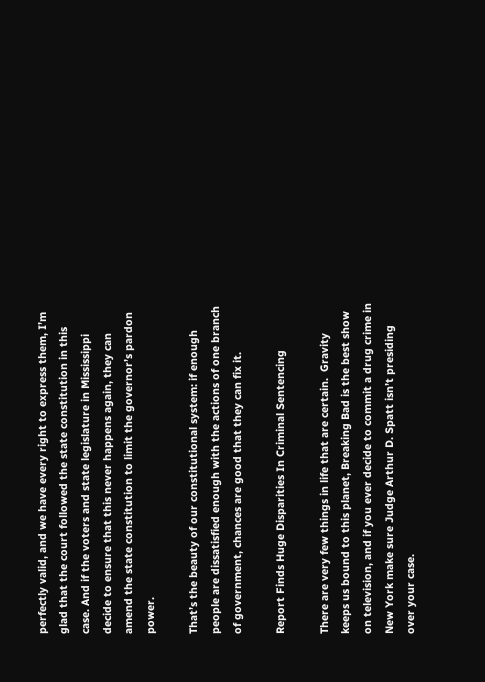perfectly valid, and we have every right to express them, I’m glad that the court followed the state constitution in this case. And if the voters and state legislature in Mississippi decide to ensure that this never happens again, they can amend the state constitution to limit the governor’s pardon power.

That’s the beauty of our constitutional system: if enough people are dissatisfied enough with the actions of one branch of government, chances are good that they can fix it.

Report Finds Huge Disparities In Criminal Sentencing

There are very few things in life that are certain.  Gravity keeps us bound to this planet, Breaking Bad is the best show on television, and if you ever decide to commit a drug crime in New York make sure Judge Arthur D. Spatt isn’t presiding over your case.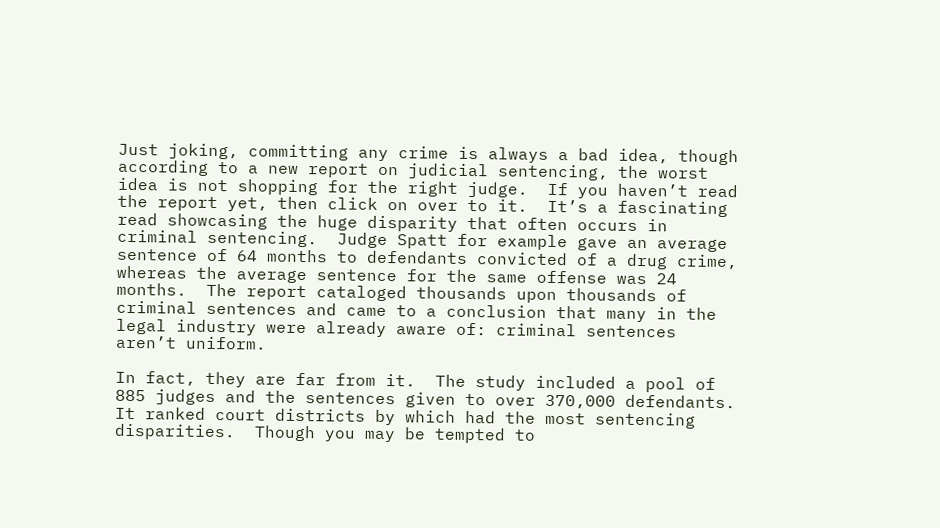Just joking, committing any crime is always a bad idea, though according to a new report on judicial sentencing, the worst idea is not shopping for the right judge.  If you haven’t read the report yet, then click on over to it.  It’s a fascinating read showcasing the huge disparity that often occurs in criminal sentencing.  Judge Spatt for example gave an average sentence of 64 months to defendants convicted of a drug crime, whereas the average sentence for the same offense was 24 months.  The report cataloged thousands upon thousands of criminal sentences and came to a conclusion that many in the legal industry were already aware of: criminal sentences aren’t uniform.

In fact, they are far from it.  The study included a pool of 885 judges and the sentences given to over 370,000 defendants.  It ranked court districts by which had the most sentencing disparities.  Though you may be tempted to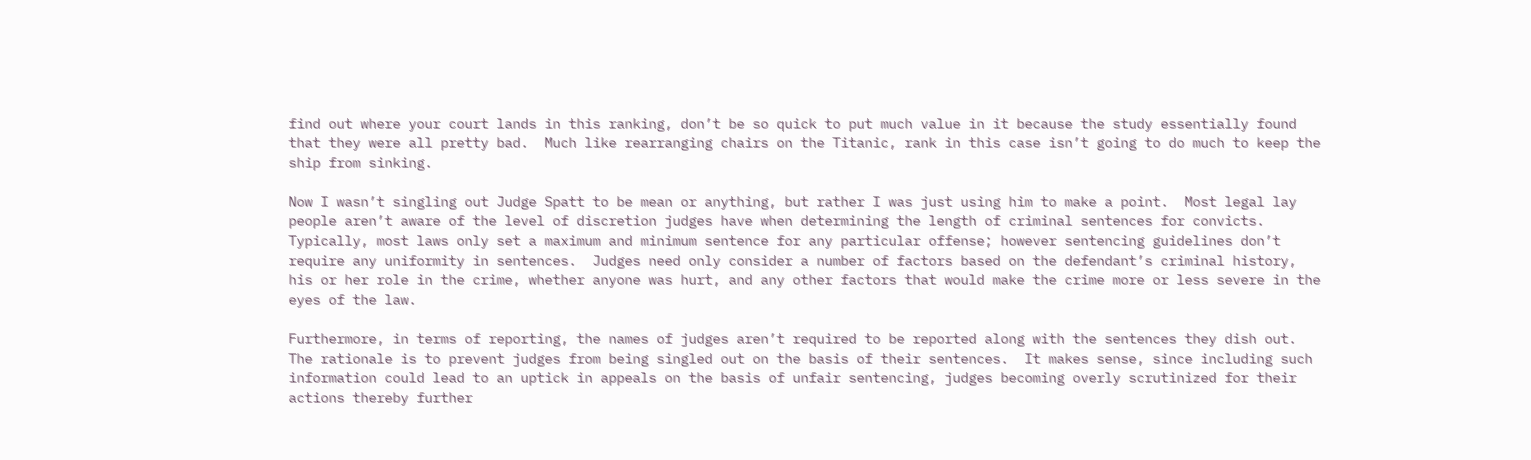find out where your court lands in this ranking, don’t be so quick to put much value in it because the study essentially found that they were all pretty bad.  Much like rearranging chairs on the Titanic, rank in this case isn’t going to do much to keep the ship from sinking.

Now I wasn’t singling out Judge Spatt to be mean or anything, but rather I was just using him to make a point.  Most legal lay people aren’t aware of the level of discretion judges have when determining the length of criminal sentences for convicts.  Typically, most laws only set a maximum and minimum sentence for any particular offense; however sentencing guidelines don’t require any uniformity in sentences.  Judges need only consider a number of factors based on the defendant’s criminal history, his or her role in the crime, whether anyone was hurt, and any other factors that would make the crime more or less severe in the eyes of the law.

Furthermore, in terms of reporting, the names of judges aren’t required to be reported along with the sentences they dish out.  The rationale is to prevent judges from being singled out on the basis of their sentences.  It makes sense, since including such information could lead to an uptick in appeals on the basis of unfair sentencing, judges becoming overly scrutinized for their actions thereby further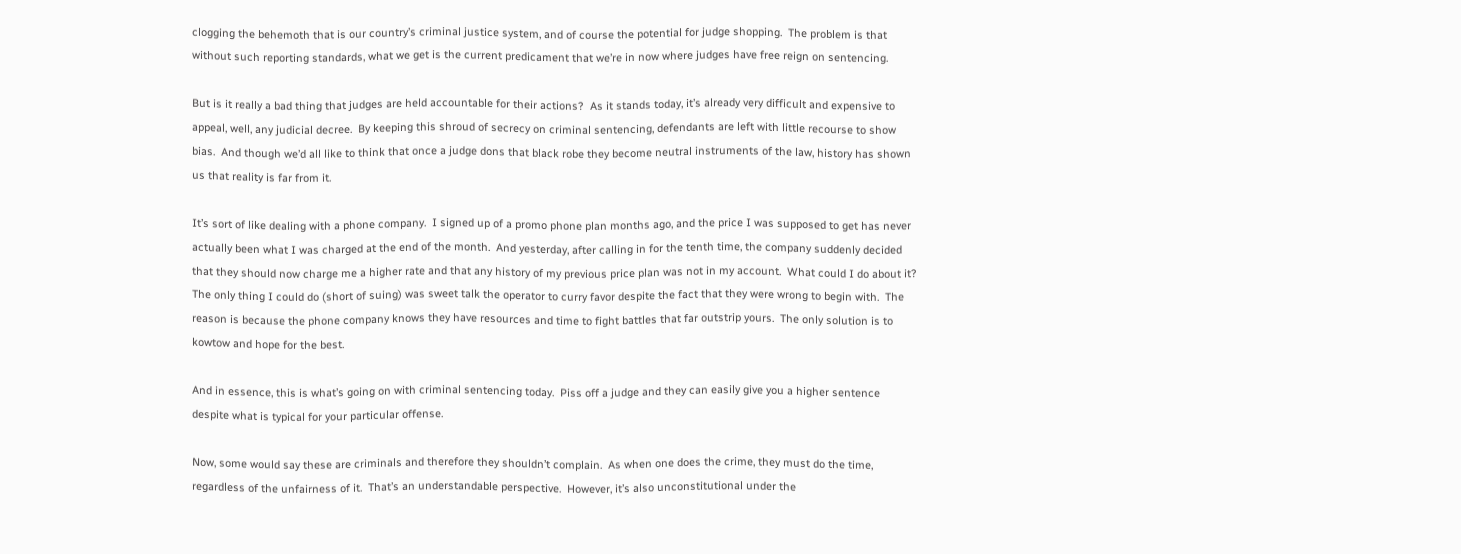clogging the behemoth that is our country’s criminal justice system, and of course the potential for judge shopping.  The problem is that without such reporting standards, what we get is the current predicament that we’re in now where judges have free reign on sentencing.

But is it really a bad thing that judges are held accountable for their actions?  As it stands today, it’s already very difficult and expensive to appeal, well, any judicial decree.  By keeping this shroud of secrecy on criminal sentencing, defendants are left with little recourse to show bias.  And though we’d all like to think that once a judge dons that black robe they become neutral instruments of the law, history has shown us that reality is far from it.

It’s sort of like dealing with a phone company.  I signed up of a promo phone plan months ago, and the price I was supposed to get has never actually been what I was charged at the end of the month.  And yesterday, after calling in for the tenth time, the company suddenly decided that they should now charge me a higher rate and that any history of my previous price plan was not in my account.  What could I do about it?  The only thing I could do (short of suing) was sweet talk the operator to curry favor despite the fact that they were wrong to begin with.  The reason is because the phone company knows they have resources and time to fight battles that far outstrip yours.  The only solution is to kowtow and hope for the best.

And in essence, this is what’s going on with criminal sentencing today.  Piss off a judge and they can easily give you a higher sentence despite what is typical for your particular offense.

Now, some would say these are criminals and therefore they shouldn’t complain.  As when one does the crime, they must do the time, regardless of the unfairness of it.  That’s an understandable perspective.  However, it’s also unconstitutional under the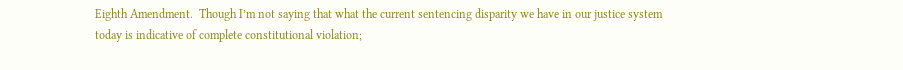Eighth Amendment.  Though I’m not saying that what the current sentencing disparity we have in our justice system today is indicative of complete constitutional violation;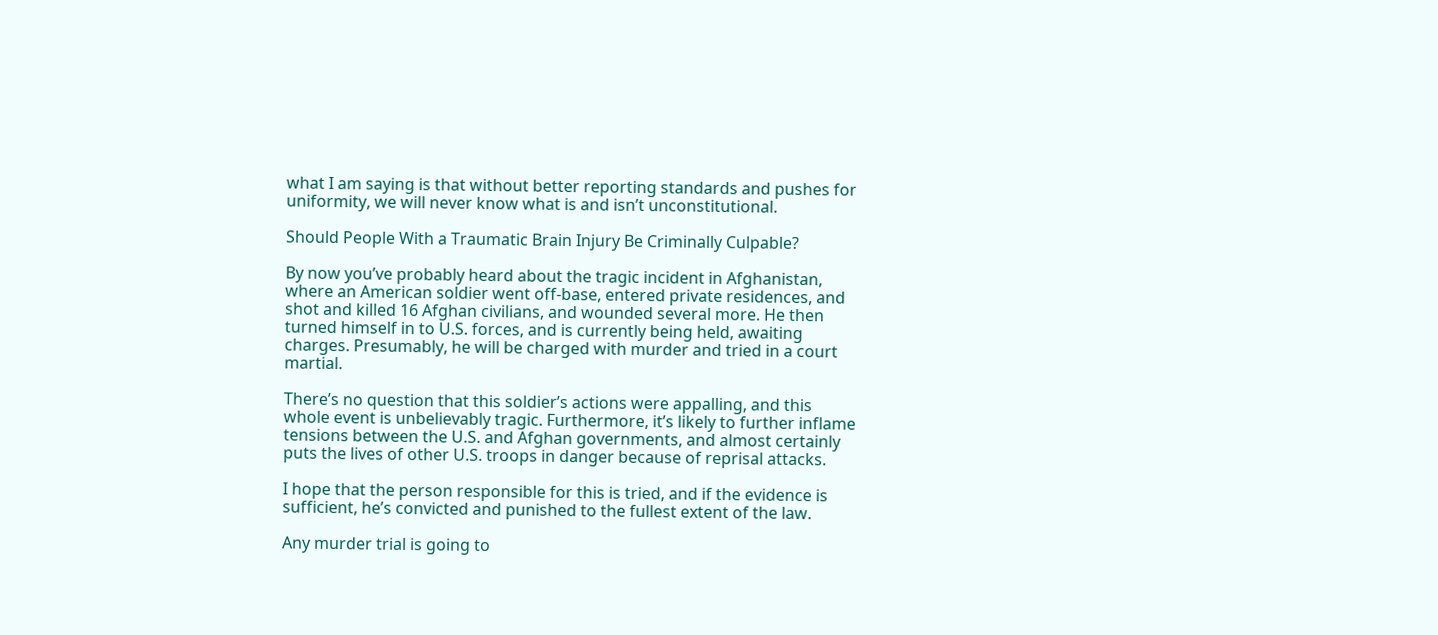what I am saying is that without better reporting standards and pushes for uniformity, we will never know what is and isn’t unconstitutional.

Should People With a Traumatic Brain Injury Be Criminally Culpable?

By now you’ve probably heard about the tragic incident in Afghanistan, where an American soldier went off-base, entered private residences, and shot and killed 16 Afghan civilians, and wounded several more. He then turned himself in to U.S. forces, and is currently being held, awaiting charges. Presumably, he will be charged with murder and tried in a court martial.

There’s no question that this soldier’s actions were appalling, and this whole event is unbelievably tragic. Furthermore, it’s likely to further inflame tensions between the U.S. and Afghan governments, and almost certainly puts the lives of other U.S. troops in danger because of reprisal attacks.

I hope that the person responsible for this is tried, and if the evidence is sufficient, he’s convicted and punished to the fullest extent of the law.

Any murder trial is going to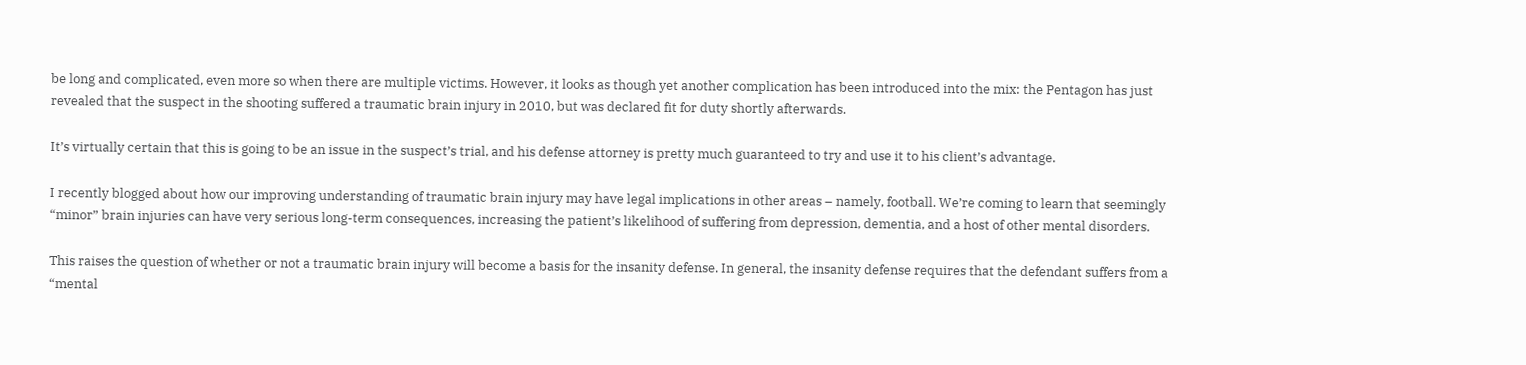be long and complicated, even more so when there are multiple victims. However, it looks as though yet another complication has been introduced into the mix: the Pentagon has just revealed that the suspect in the shooting suffered a traumatic brain injury in 2010, but was declared fit for duty shortly afterwards.

It’s virtually certain that this is going to be an issue in the suspect’s trial, and his defense attorney is pretty much guaranteed to try and use it to his client’s advantage.

I recently blogged about how our improving understanding of traumatic brain injury may have legal implications in other areas – namely, football. We’re coming to learn that seemingly “minor” brain injuries can have very serious long-term consequences, increasing the patient’s likelihood of suffering from depression, dementia, and a host of other mental disorders.

This raises the question of whether or not a traumatic brain injury will become a basis for the insanity defense. In general, the insanity defense requires that the defendant suffers from a “mental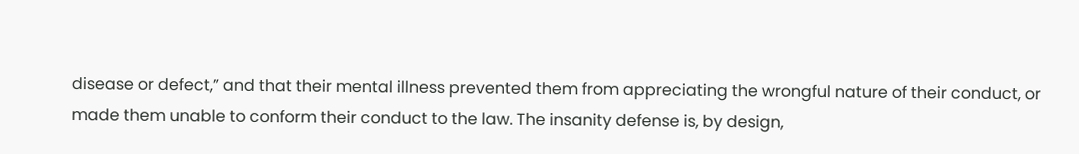disease or defect,” and that their mental illness prevented them from appreciating the wrongful nature of their conduct, or made them unable to conform their conduct to the law. The insanity defense is, by design,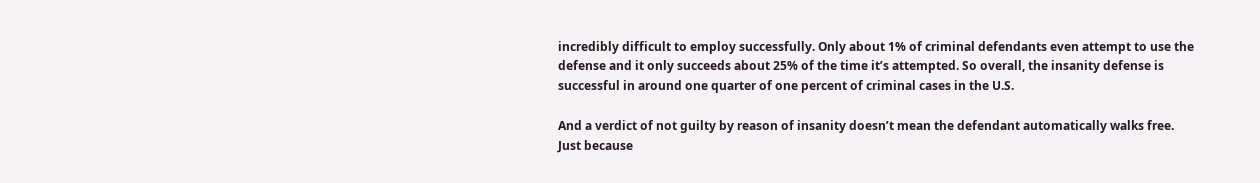incredibly difficult to employ successfully. Only about 1% of criminal defendants even attempt to use the defense and it only succeeds about 25% of the time it’s attempted. So overall, the insanity defense is successful in around one quarter of one percent of criminal cases in the U.S.

And a verdict of not guilty by reason of insanity doesn’t mean the defendant automatically walks free. Just because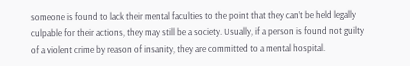someone is found to lack their mental faculties to the point that they can’t be held legally culpable for their actions, they may still be a society. Usually, if a person is found not guilty of a violent crime by reason of insanity, they are committed to a mental hospital.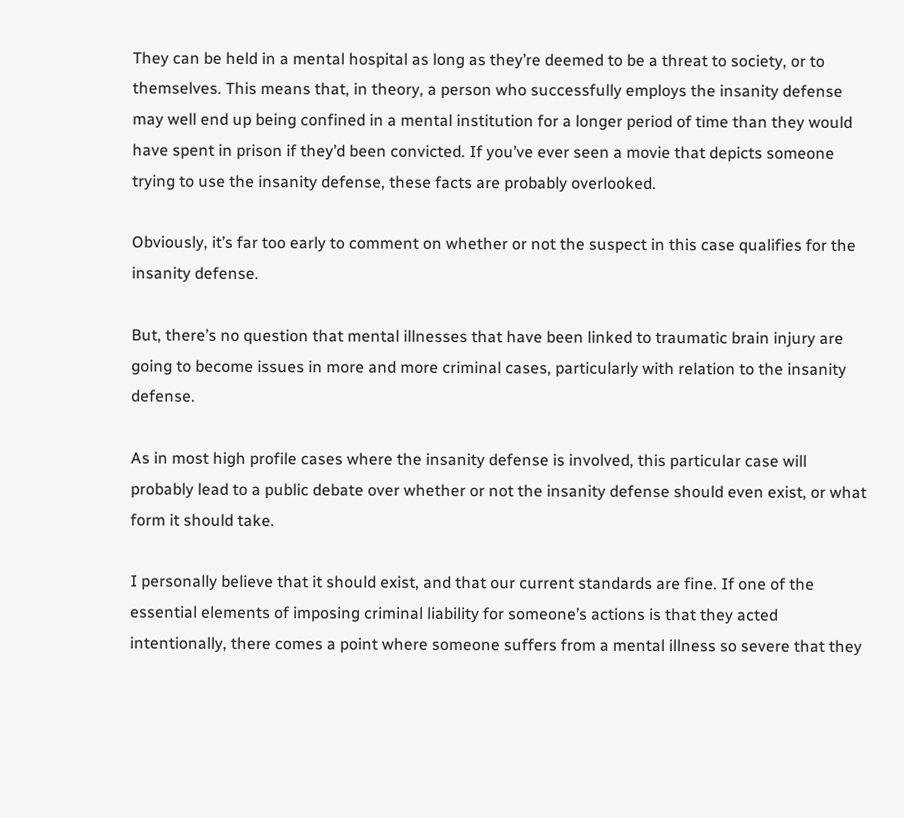They can be held in a mental hospital as long as they’re deemed to be a threat to society, or to themselves. This means that, in theory, a person who successfully employs the insanity defense may well end up being confined in a mental institution for a longer period of time than they would have spent in prison if they’d been convicted. If you’ve ever seen a movie that depicts someone trying to use the insanity defense, these facts are probably overlooked.

Obviously, it’s far too early to comment on whether or not the suspect in this case qualifies for the insanity defense.

But, there’s no question that mental illnesses that have been linked to traumatic brain injury are going to become issues in more and more criminal cases, particularly with relation to the insanity defense.

As in most high profile cases where the insanity defense is involved, this particular case will probably lead to a public debate over whether or not the insanity defense should even exist, or what form it should take.

I personally believe that it should exist, and that our current standards are fine. If one of the essential elements of imposing criminal liability for someone’s actions is that they acted intentionally, there comes a point where someone suffers from a mental illness so severe that they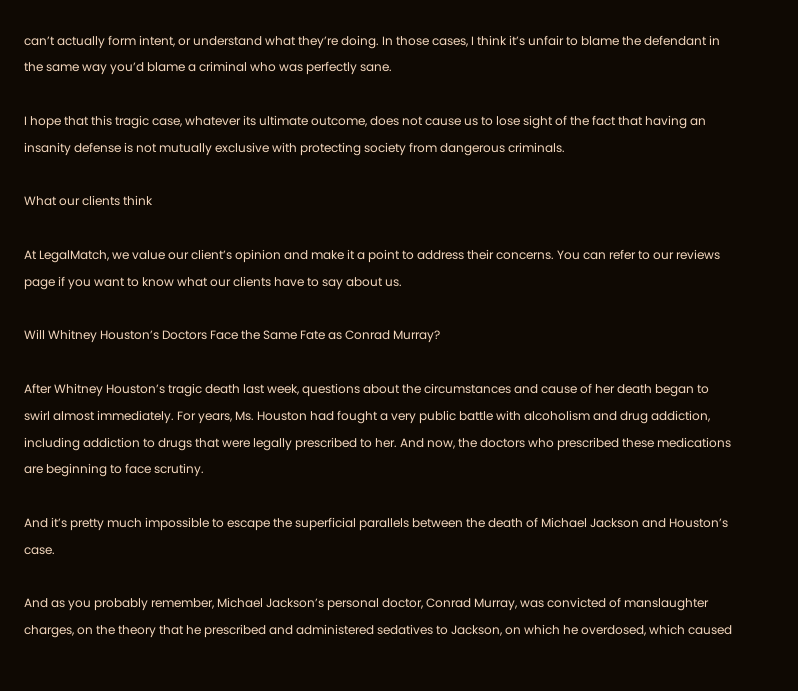can’t actually form intent, or understand what they’re doing. In those cases, I think it’s unfair to blame the defendant in the same way you’d blame a criminal who was perfectly sane.

I hope that this tragic case, whatever its ultimate outcome, does not cause us to lose sight of the fact that having an insanity defense is not mutually exclusive with protecting society from dangerous criminals.

What our clients think

At LegalMatch, we value our client’s opinion and make it a point to address their concerns. You can refer to our reviews page if you want to know what our clients have to say about us.

Will Whitney Houston’s Doctors Face the Same Fate as Conrad Murray?

After Whitney Houston’s tragic death last week, questions about the circumstances and cause of her death began to swirl almost immediately. For years, Ms. Houston had fought a very public battle with alcoholism and drug addiction, including addiction to drugs that were legally prescribed to her. And now, the doctors who prescribed these medications are beginning to face scrutiny.

And it’s pretty much impossible to escape the superficial parallels between the death of Michael Jackson and Houston’s case.

And as you probably remember, Michael Jackson’s personal doctor, Conrad Murray, was convicted of manslaughter charges, on the theory that he prescribed and administered sedatives to Jackson, on which he overdosed, which caused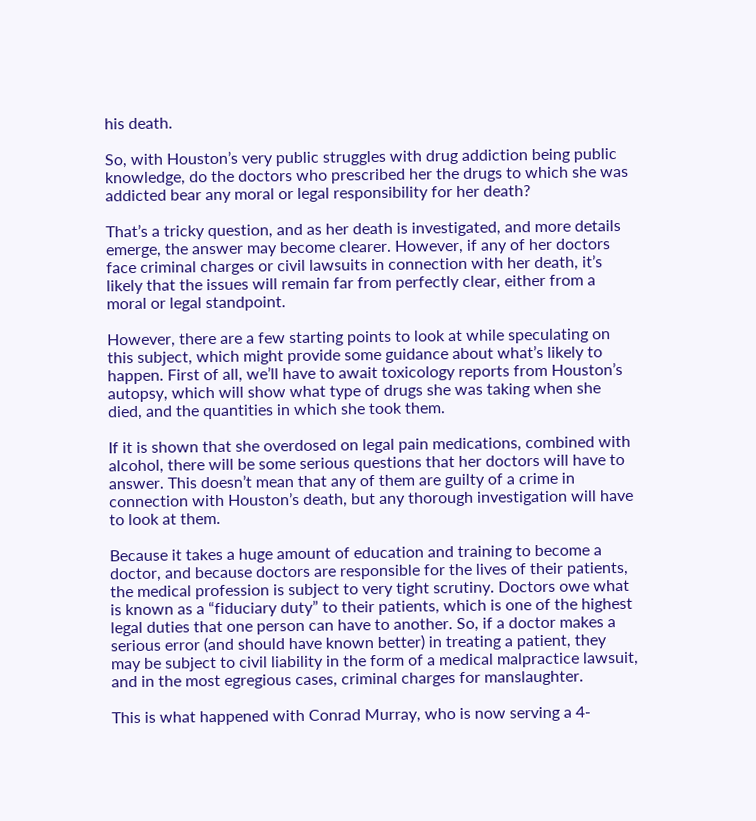his death.

So, with Houston’s very public struggles with drug addiction being public knowledge, do the doctors who prescribed her the drugs to which she was addicted bear any moral or legal responsibility for her death?

That’s a tricky question, and as her death is investigated, and more details emerge, the answer may become clearer. However, if any of her doctors face criminal charges or civil lawsuits in connection with her death, it’s likely that the issues will remain far from perfectly clear, either from a moral or legal standpoint.

However, there are a few starting points to look at while speculating on this subject, which might provide some guidance about what’s likely to happen. First of all, we’ll have to await toxicology reports from Houston’s autopsy, which will show what type of drugs she was taking when she died, and the quantities in which she took them.

If it is shown that she overdosed on legal pain medications, combined with alcohol, there will be some serious questions that her doctors will have to answer. This doesn’t mean that any of them are guilty of a crime in connection with Houston’s death, but any thorough investigation will have to look at them.

Because it takes a huge amount of education and training to become a doctor, and because doctors are responsible for the lives of their patients, the medical profession is subject to very tight scrutiny. Doctors owe what is known as a “fiduciary duty” to their patients, which is one of the highest legal duties that one person can have to another. So, if a doctor makes a serious error (and should have known better) in treating a patient, they may be subject to civil liability in the form of a medical malpractice lawsuit, and in the most egregious cases, criminal charges for manslaughter.

This is what happened with Conrad Murray, who is now serving a 4-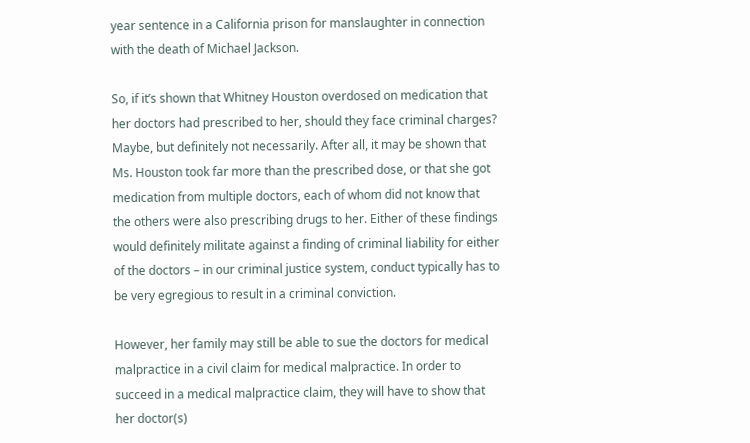year sentence in a California prison for manslaughter in connection with the death of Michael Jackson.

So, if it’s shown that Whitney Houston overdosed on medication that her doctors had prescribed to her, should they face criminal charges? Maybe, but definitely not necessarily. After all, it may be shown that Ms. Houston took far more than the prescribed dose, or that she got medication from multiple doctors, each of whom did not know that the others were also prescribing drugs to her. Either of these findings would definitely militate against a finding of criminal liability for either of the doctors – in our criminal justice system, conduct typically has to be very egregious to result in a criminal conviction.

However, her family may still be able to sue the doctors for medical malpractice in a civil claim for medical malpractice. In order to succeed in a medical malpractice claim, they will have to show that her doctor(s)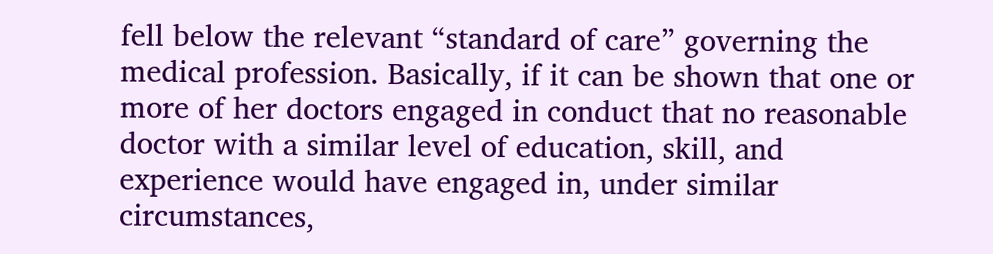fell below the relevant “standard of care” governing the medical profession. Basically, if it can be shown that one or more of her doctors engaged in conduct that no reasonable doctor with a similar level of education, skill, and experience would have engaged in, under similar circumstances,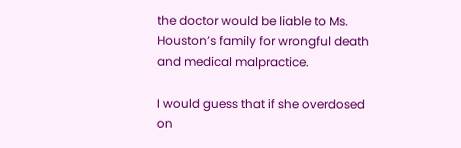the doctor would be liable to Ms. Houston’s family for wrongful death and medical malpractice.

I would guess that if she overdosed on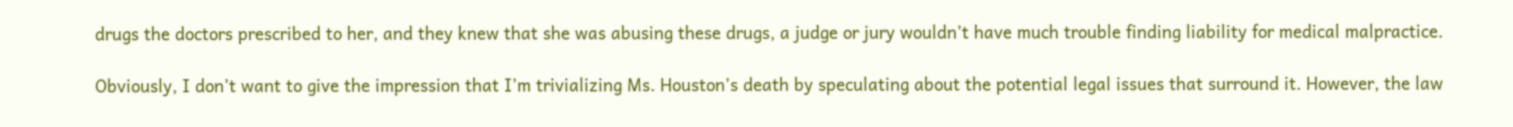drugs the doctors prescribed to her, and they knew that she was abusing these drugs, a judge or jury wouldn’t have much trouble finding liability for medical malpractice.

Obviously, I don’t want to give the impression that I’m trivializing Ms. Houston’s death by speculating about the potential legal issues that surround it. However, the law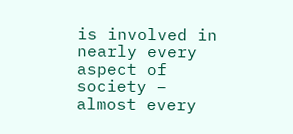is involved in nearly every aspect of society – almost every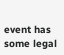event has some legal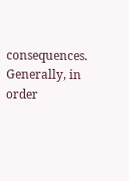consequences. Generally, in order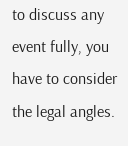to discuss any event fully, you have to consider the legal angles.